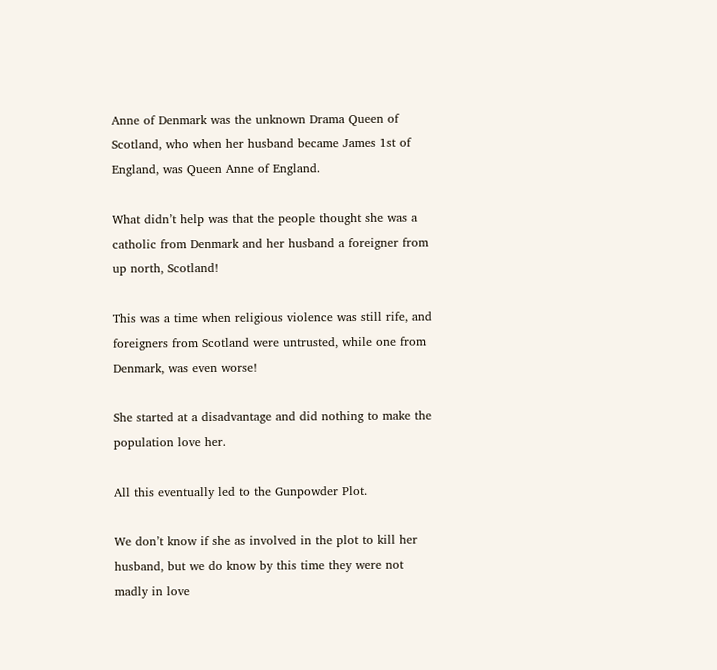Anne of Denmark was the unknown Drama Queen of Scotland, who when her husband became James 1st of England, was Queen Anne of England.

What didn’t help was that the people thought she was a catholic from Denmark and her husband a foreigner from up north, Scotland!

This was a time when religious violence was still rife, and foreigners from Scotland were untrusted, while one from Denmark, was even worse!

She started at a disadvantage and did nothing to make the population love her.

All this eventually led to the Gunpowder Plot.

We don’t know if she as involved in the plot to kill her husband, but we do know by this time they were not madly in love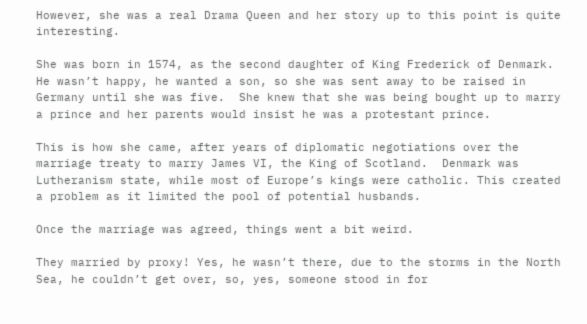However, she was a real Drama Queen and her story up to this point is quite interesting.

She was born in 1574, as the second daughter of King Frederick of Denmark.  He wasn’t happy, he wanted a son, so she was sent away to be raised in Germany until she was five.  She knew that she was being bought up to marry a prince and her parents would insist he was a protestant prince.

This is how she came, after years of diplomatic negotiations over the marriage treaty to marry James VI, the King of Scotland.  Denmark was Lutheranism state, while most of Europe’s kings were catholic. This created a problem as it limited the pool of potential husbands.

Once the marriage was agreed, things went a bit weird.

They married by proxy! Yes, he wasn’t there, due to the storms in the North Sea, he couldn’t get over, so, yes, someone stood in for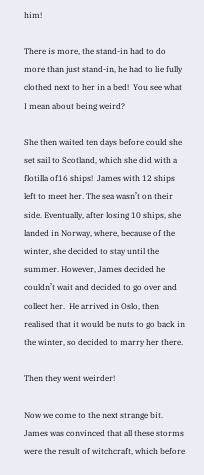him!

There is more, the stand-in had to do more than just stand-in, he had to lie fully clothed next to her in a bed!  You see what I mean about being weird?

She then waited ten days before could she set sail to Scotland, which she did with a flotilla of16 ships!  James with 12 ships left to meet her. The sea wasn’t on their side. Eventually, after losing 10 ships, she landed in Norway, where, because of the winter, she decided to stay until the summer. However, James decided he couldn’t wait and decided to go over and collect her.  He arrived in Oslo, then realised that it would be nuts to go back in the winter, so decided to marry her there.

Then they went weirder!

Now we come to the next strange bit. James was convinced that all these storms were the result of witchcraft, which before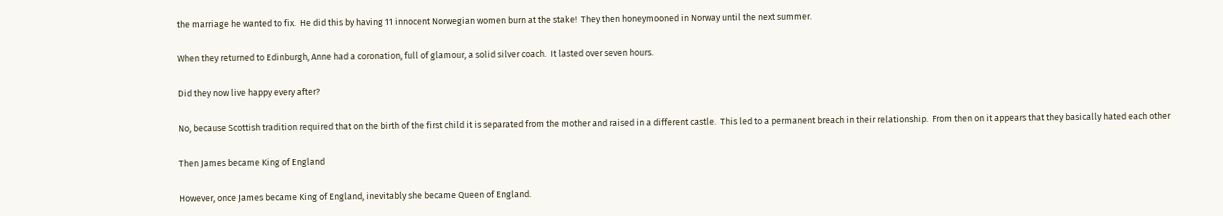the marriage he wanted to fix.  He did this by having 11 innocent Norwegian women burn at the stake!  They then honeymooned in Norway until the next summer.

When they returned to Edinburgh, Anne had a coronation, full of glamour, a solid silver coach.  It lasted over seven hours.

Did they now live happy every after?

No, because Scottish tradition required that on the birth of the first child it is separated from the mother and raised in a different castle.  This led to a permanent breach in their relationship.  From then on it appears that they basically hated each other

Then James became King of England

However, once James became King of England, inevitably she became Queen of England.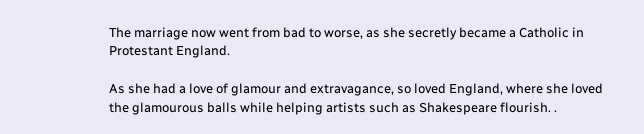The marriage now went from bad to worse, as she secretly became a Catholic in Protestant England.

As she had a love of glamour and extravagance, so loved England, where she loved the glamourous balls while helping artists such as Shakespeare flourish. .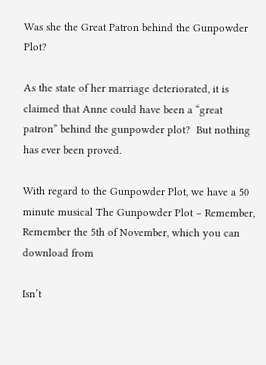Was she the Great Patron behind the Gunpowder Plot?

As the state of her marriage deteriorated, it is claimed that Anne could have been a “great patron” behind the gunpowder plot?  But nothing has ever been proved.

With regard to the Gunpowder Plot, we have a 50 minute musical The Gunpowder Plot – Remember, Remember the 5th of November, which you can download from

Isn’t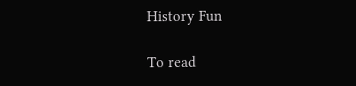History Fun

To read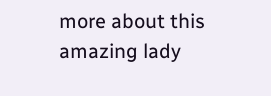more about this amazing lady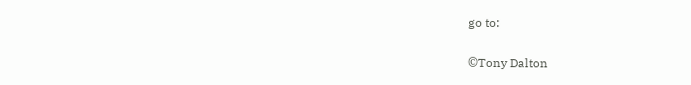go to:

©Tony Dalton